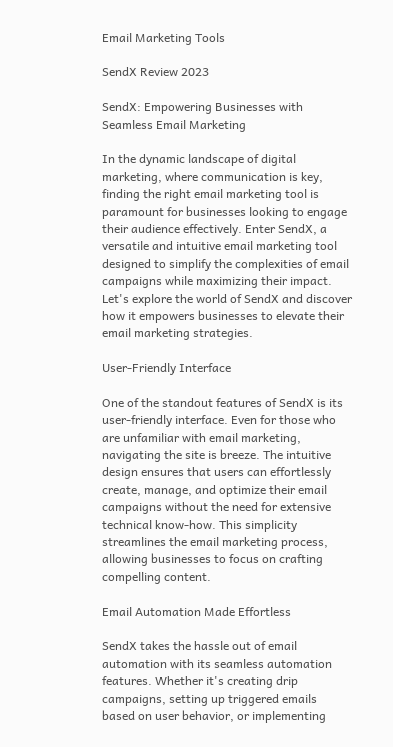Email Marketing Tools

SendX Review 2023

SendX: Empowering Businesses with Seamless Email Marketing

In the dynamic landscape of digital marketing, where communication is key, finding the right email marketing tool is paramount for businesses looking to engage their audience effectively. Enter SendX, a versatile and intuitive email marketing tool designed to simplify the complexities of email campaigns while maximizing their impact. Let's explore the world of SendX and discover how it empowers businesses to elevate their email marketing strategies.

User-Friendly Interface

One of the standout features of SendX is its user-friendly interface. Even for those who are unfamiliar with email marketing, navigating the site is breeze. The intuitive design ensures that users can effortlessly create, manage, and optimize their email campaigns without the need for extensive technical know-how. This simplicity streamlines the email marketing process, allowing businesses to focus on crafting compelling content.

Email Automation Made Effortless

SendX takes the hassle out of email automation with its seamless automation features. Whether it's creating drip campaigns, setting up triggered emails based on user behavior, or implementing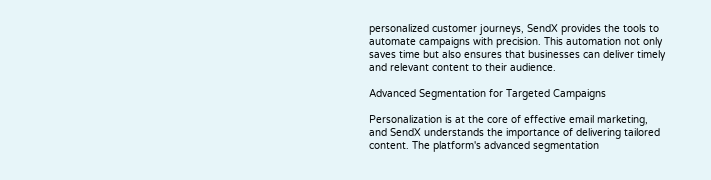personalized customer journeys, SendX provides the tools to automate campaigns with precision. This automation not only saves time but also ensures that businesses can deliver timely and relevant content to their audience.

Advanced Segmentation for Targeted Campaigns

Personalization is at the core of effective email marketing, and SendX understands the importance of delivering tailored content. The platform's advanced segmentation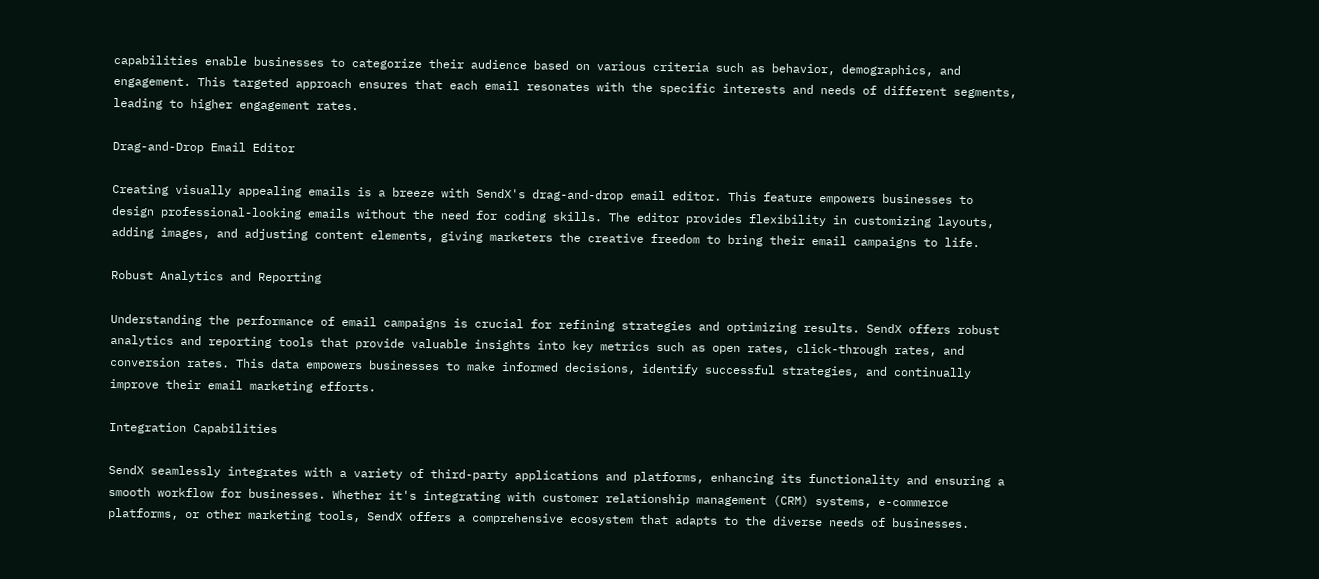capabilities enable businesses to categorize their audience based on various criteria such as behavior, demographics, and engagement. This targeted approach ensures that each email resonates with the specific interests and needs of different segments, leading to higher engagement rates.

Drag-and-Drop Email Editor

Creating visually appealing emails is a breeze with SendX's drag-and-drop email editor. This feature empowers businesses to design professional-looking emails without the need for coding skills. The editor provides flexibility in customizing layouts, adding images, and adjusting content elements, giving marketers the creative freedom to bring their email campaigns to life.

Robust Analytics and Reporting

Understanding the performance of email campaigns is crucial for refining strategies and optimizing results. SendX offers robust analytics and reporting tools that provide valuable insights into key metrics such as open rates, click-through rates, and conversion rates. This data empowers businesses to make informed decisions, identify successful strategies, and continually improve their email marketing efforts.

Integration Capabilities

SendX seamlessly integrates with a variety of third-party applications and platforms, enhancing its functionality and ensuring a smooth workflow for businesses. Whether it's integrating with customer relationship management (CRM) systems, e-commerce platforms, or other marketing tools, SendX offers a comprehensive ecosystem that adapts to the diverse needs of businesses.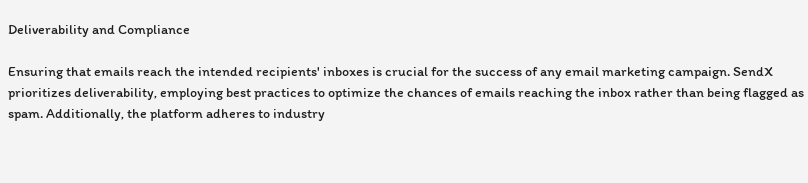Deliverability and Compliance

Ensuring that emails reach the intended recipients' inboxes is crucial for the success of any email marketing campaign. SendX prioritizes deliverability, employing best practices to optimize the chances of emails reaching the inbox rather than being flagged as spam. Additionally, the platform adheres to industry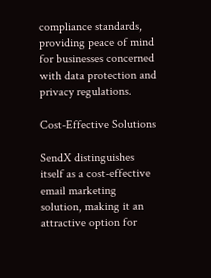compliance standards, providing peace of mind for businesses concerned with data protection and privacy regulations.

Cost-Effective Solutions

SendX distinguishes itself as a cost-effective email marketing solution, making it an attractive option for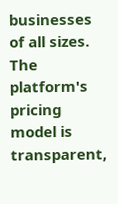businesses of all sizes. The platform's pricing model is transparent,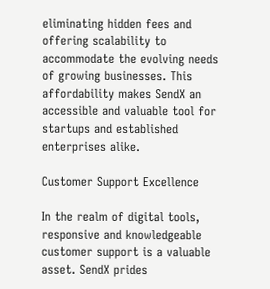eliminating hidden fees and offering scalability to accommodate the evolving needs of growing businesses. This affordability makes SendX an accessible and valuable tool for startups and established enterprises alike.

Customer Support Excellence

In the realm of digital tools, responsive and knowledgeable customer support is a valuable asset. SendX prides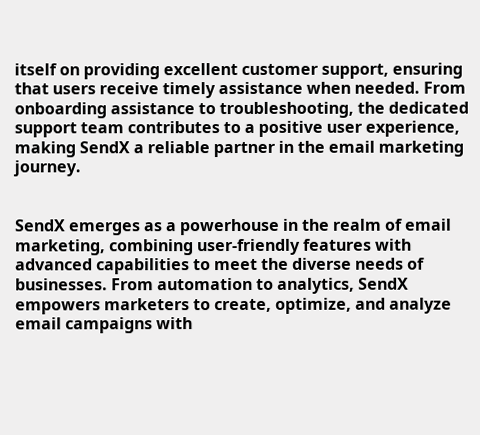itself on providing excellent customer support, ensuring that users receive timely assistance when needed. From onboarding assistance to troubleshooting, the dedicated support team contributes to a positive user experience, making SendX a reliable partner in the email marketing journey.


SendX emerges as a powerhouse in the realm of email marketing, combining user-friendly features with advanced capabilities to meet the diverse needs of businesses. From automation to analytics, SendX empowers marketers to create, optimize, and analyze email campaigns with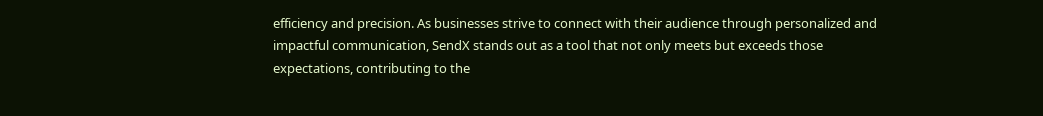efficiency and precision. As businesses strive to connect with their audience through personalized and impactful communication, SendX stands out as a tool that not only meets but exceeds those expectations, contributing to the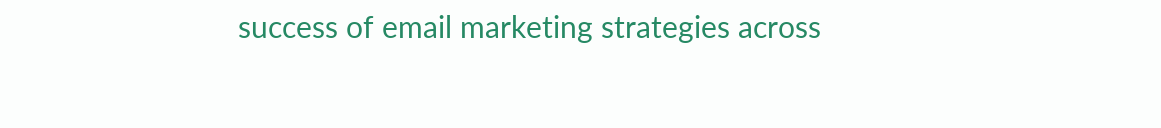success of email marketing strategies across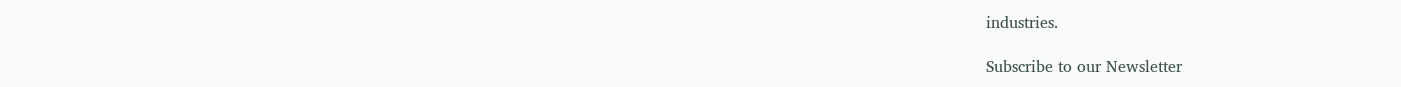industries.

Subscribe to our Newsletter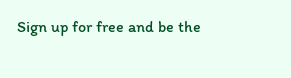Sign up for free and be the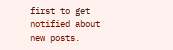first to get notified about new posts.